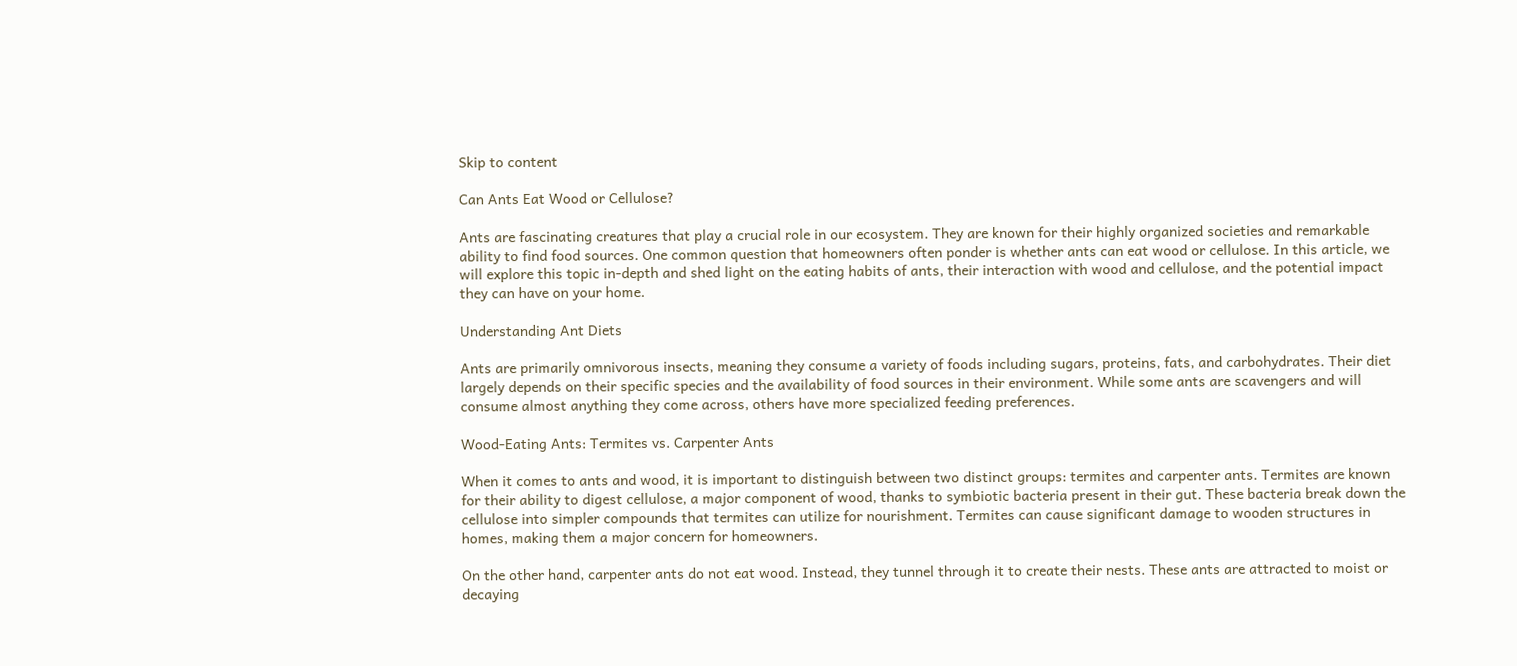Skip to content

Can Ants Eat Wood or Cellulose?

Ants are fascinating creatures that play a crucial role in our ecosystem. They are known for their highly organized societies and remarkable ability to find food sources. One common question that homeowners often ponder is whether ants can eat wood or cellulose. In this article, we will explore this topic in-depth and shed light on the eating habits of ants, their interaction with wood and cellulose, and the potential impact they can have on your home.

Understanding Ant Diets

Ants are primarily omnivorous insects, meaning they consume a variety of foods including sugars, proteins, fats, and carbohydrates. Their diet largely depends on their specific species and the availability of food sources in their environment. While some ants are scavengers and will consume almost anything they come across, others have more specialized feeding preferences.

Wood-Eating Ants: Termites vs. Carpenter Ants

When it comes to ants and wood, it is important to distinguish between two distinct groups: termites and carpenter ants. Termites are known for their ability to digest cellulose, a major component of wood, thanks to symbiotic bacteria present in their gut. These bacteria break down the cellulose into simpler compounds that termites can utilize for nourishment. Termites can cause significant damage to wooden structures in homes, making them a major concern for homeowners.

On the other hand, carpenter ants do not eat wood. Instead, they tunnel through it to create their nests. These ants are attracted to moist or decaying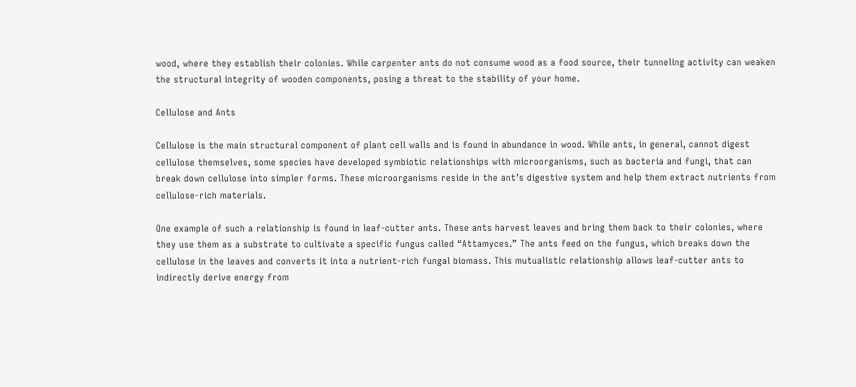wood, where they establish their colonies. While carpenter ants do not consume wood as a food source, their tunneling activity can weaken the structural integrity of wooden components, posing a threat to the stability of your home.

Cellulose and Ants

Cellulose is the main structural component of plant cell walls and is found in abundance in wood. While ants, in general, cannot digest cellulose themselves, some species have developed symbiotic relationships with microorganisms, such as bacteria and fungi, that can break down cellulose into simpler forms. These microorganisms reside in the ant’s digestive system and help them extract nutrients from cellulose-rich materials.

One example of such a relationship is found in leaf-cutter ants. These ants harvest leaves and bring them back to their colonies, where they use them as a substrate to cultivate a specific fungus called “Attamyces.” The ants feed on the fungus, which breaks down the cellulose in the leaves and converts it into a nutrient-rich fungal biomass. This mutualistic relationship allows leaf-cutter ants to indirectly derive energy from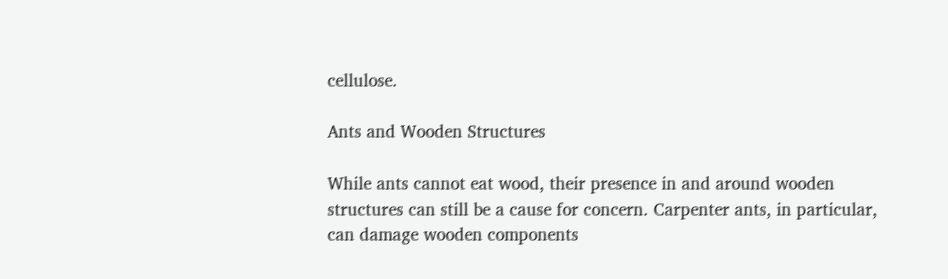cellulose.

Ants and Wooden Structures

While ants cannot eat wood, their presence in and around wooden structures can still be a cause for concern. Carpenter ants, in particular, can damage wooden components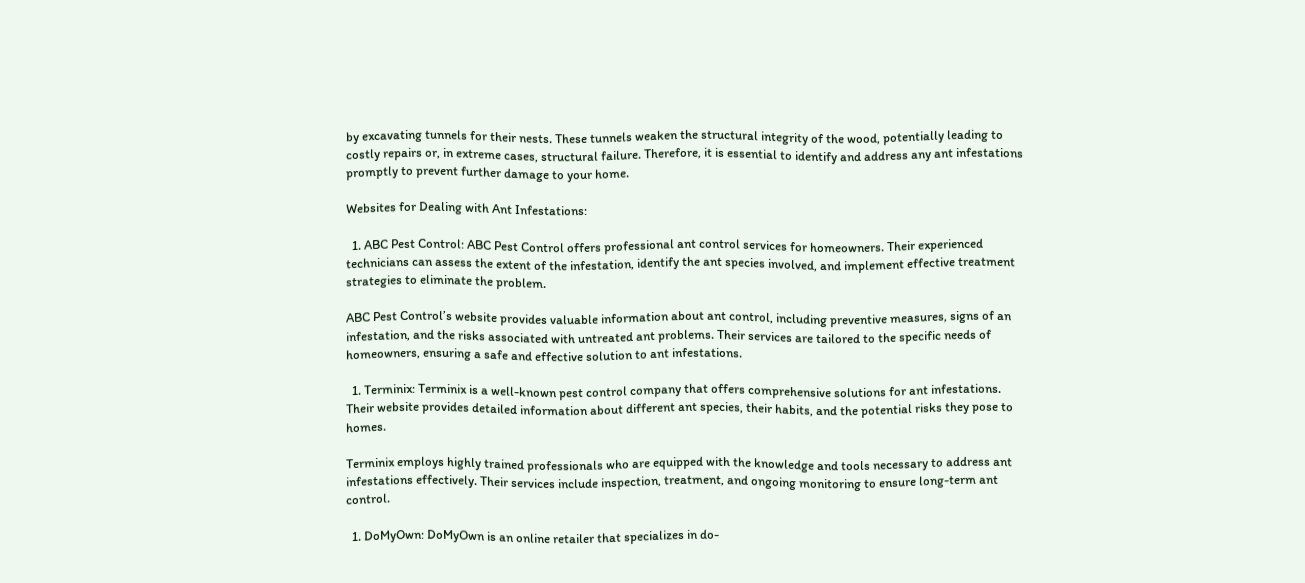by excavating tunnels for their nests. These tunnels weaken the structural integrity of the wood, potentially leading to costly repairs or, in extreme cases, structural failure. Therefore, it is essential to identify and address any ant infestations promptly to prevent further damage to your home.

Websites for Dealing with Ant Infestations:

  1. ABC Pest Control: ABC Pest Control offers professional ant control services for homeowners. Their experienced technicians can assess the extent of the infestation, identify the ant species involved, and implement effective treatment strategies to eliminate the problem.

ABC Pest Control’s website provides valuable information about ant control, including preventive measures, signs of an infestation, and the risks associated with untreated ant problems. Their services are tailored to the specific needs of homeowners, ensuring a safe and effective solution to ant infestations.

  1. Terminix: Terminix is a well-known pest control company that offers comprehensive solutions for ant infestations. Their website provides detailed information about different ant species, their habits, and the potential risks they pose to homes.

Terminix employs highly trained professionals who are equipped with the knowledge and tools necessary to address ant infestations effectively. Their services include inspection, treatment, and ongoing monitoring to ensure long-term ant control.

  1. DoMyOwn: DoMyOwn is an online retailer that specializes in do-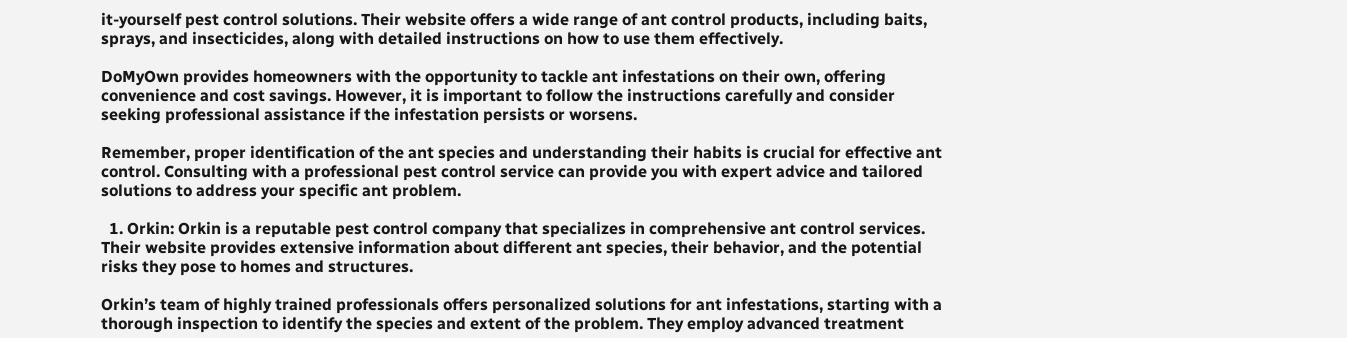it-yourself pest control solutions. Their website offers a wide range of ant control products, including baits, sprays, and insecticides, along with detailed instructions on how to use them effectively.

DoMyOwn provides homeowners with the opportunity to tackle ant infestations on their own, offering convenience and cost savings. However, it is important to follow the instructions carefully and consider seeking professional assistance if the infestation persists or worsens.

Remember, proper identification of the ant species and understanding their habits is crucial for effective ant control. Consulting with a professional pest control service can provide you with expert advice and tailored solutions to address your specific ant problem.

  1. Orkin: Orkin is a reputable pest control company that specializes in comprehensive ant control services. Their website provides extensive information about different ant species, their behavior, and the potential risks they pose to homes and structures.

Orkin’s team of highly trained professionals offers personalized solutions for ant infestations, starting with a thorough inspection to identify the species and extent of the problem. They employ advanced treatment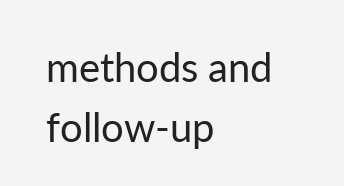methods and follow-up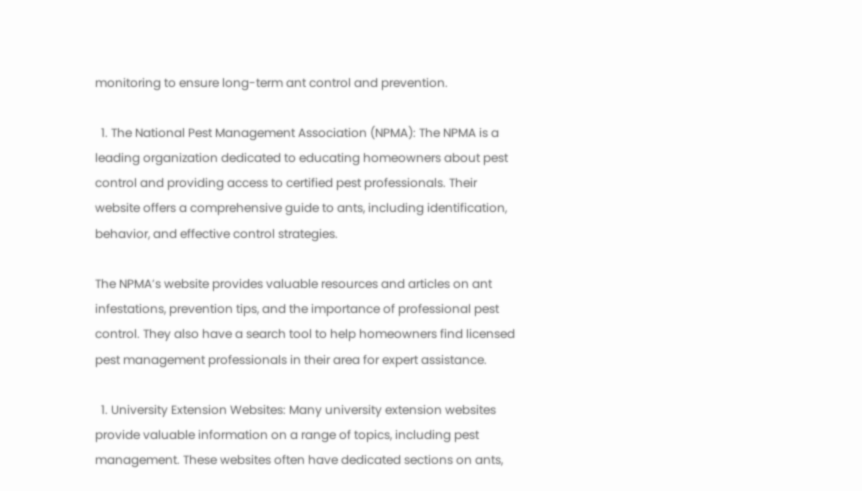monitoring to ensure long-term ant control and prevention.

  1. The National Pest Management Association (NPMA): The NPMA is a leading organization dedicated to educating homeowners about pest control and providing access to certified pest professionals. Their website offers a comprehensive guide to ants, including identification, behavior, and effective control strategies.

The NPMA’s website provides valuable resources and articles on ant infestations, prevention tips, and the importance of professional pest control. They also have a search tool to help homeowners find licensed pest management professionals in their area for expert assistance.

  1. University Extension Websites: Many university extension websites provide valuable information on a range of topics, including pest management. These websites often have dedicated sections on ants,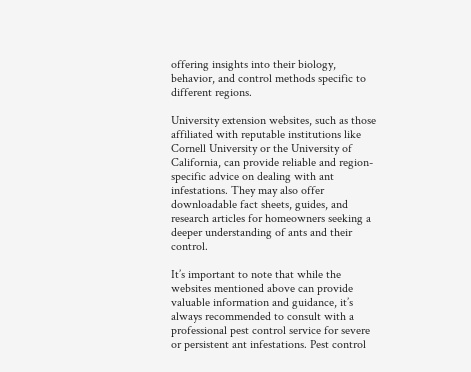offering insights into their biology, behavior, and control methods specific to different regions.

University extension websites, such as those affiliated with reputable institutions like Cornell University or the University of California, can provide reliable and region-specific advice on dealing with ant infestations. They may also offer downloadable fact sheets, guides, and research articles for homeowners seeking a deeper understanding of ants and their control.

It’s important to note that while the websites mentioned above can provide valuable information and guidance, it’s always recommended to consult with a professional pest control service for severe or persistent ant infestations. Pest control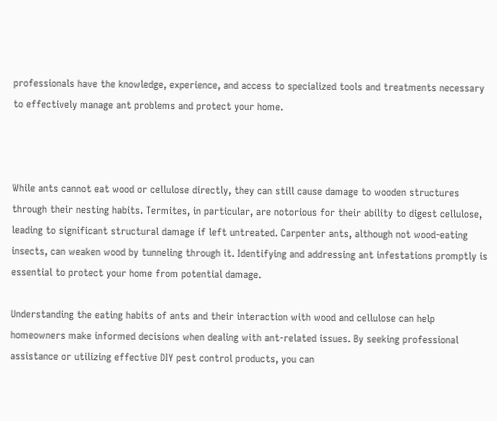professionals have the knowledge, experience, and access to specialized tools and treatments necessary to effectively manage ant problems and protect your home.



While ants cannot eat wood or cellulose directly, they can still cause damage to wooden structures through their nesting habits. Termites, in particular, are notorious for their ability to digest cellulose, leading to significant structural damage if left untreated. Carpenter ants, although not wood-eating insects, can weaken wood by tunneling through it. Identifying and addressing ant infestations promptly is essential to protect your home from potential damage.

Understanding the eating habits of ants and their interaction with wood and cellulose can help homeowners make informed decisions when dealing with ant-related issues. By seeking professional assistance or utilizing effective DIY pest control products, you can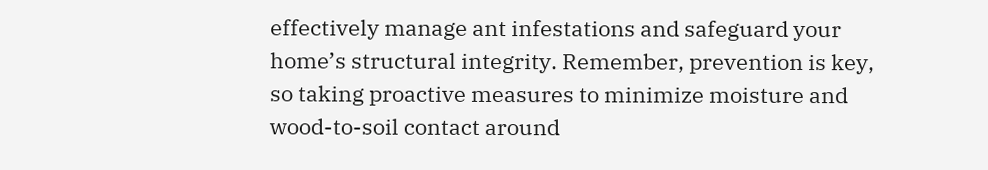effectively manage ant infestations and safeguard your home’s structural integrity. Remember, prevention is key, so taking proactive measures to minimize moisture and wood-to-soil contact around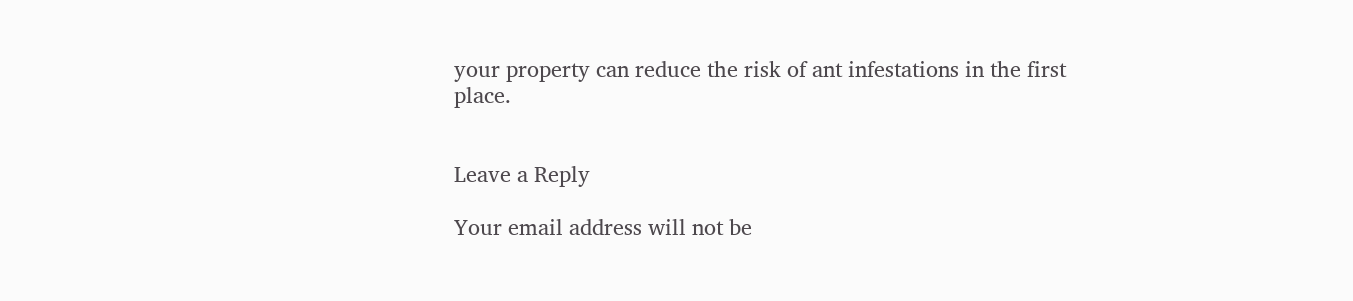your property can reduce the risk of ant infestations in the first place.


Leave a Reply

Your email address will not be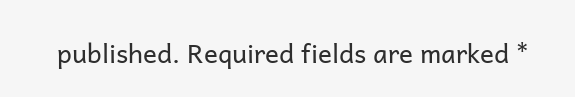published. Required fields are marked *